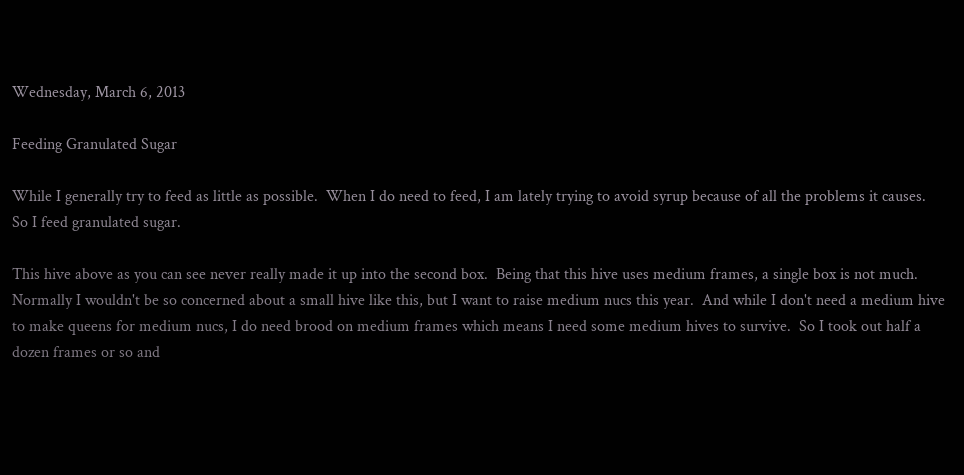Wednesday, March 6, 2013

Feeding Granulated Sugar

While I generally try to feed as little as possible.  When I do need to feed, I am lately trying to avoid syrup because of all the problems it causes.  So I feed granulated sugar.

This hive above as you can see never really made it up into the second box.  Being that this hive uses medium frames, a single box is not much.  Normally I wouldn't be so concerned about a small hive like this, but I want to raise medium nucs this year.  And while I don't need a medium hive to make queens for medium nucs, I do need brood on medium frames which means I need some medium hives to survive.  So I took out half a dozen frames or so and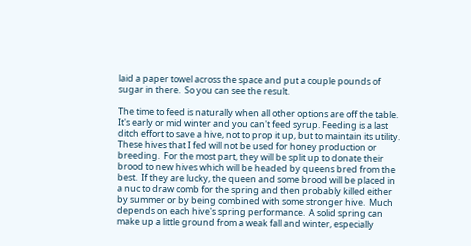laid a paper towel across the space and put a couple pounds of sugar in there.  So you can see the result.

The time to feed is naturally when all other options are off the table.  It's early or mid winter and you can't feed syrup. Feeding is a last ditch effort to save a hive, not to prop it up, but to maintain its utility.  These hives that I fed will not be used for honey production or breeding.  For the most part, they will be split up to donate their brood to new hives which will be headed by queens bred from the best.  If they are lucky, the queen and some brood will be placed in a nuc to draw comb for the spring and then probably killed either by summer or by being combined with some stronger hive.  Much depends on each hive's spring performance.  A solid spring can make up a little ground from a weak fall and winter, especially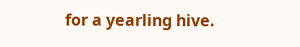for a yearling hive.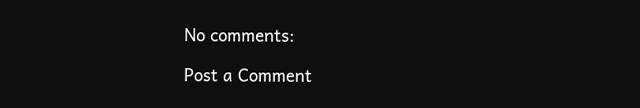No comments:

Post a Comment